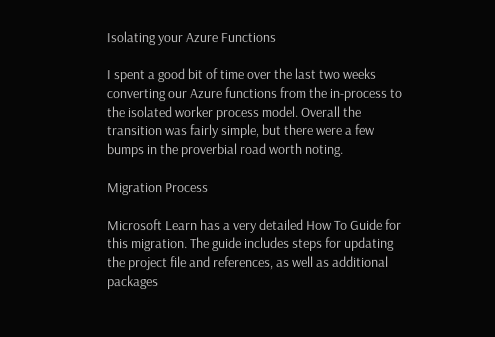Isolating your Azure Functions

I spent a good bit of time over the last two weeks converting our Azure functions from the in-process to the isolated worker process model. Overall the transition was fairly simple, but there were a few bumps in the proverbial road worth noting.

Migration Process

Microsoft Learn has a very detailed How To Guide for this migration. The guide includes steps for updating the project file and references, as well as additional packages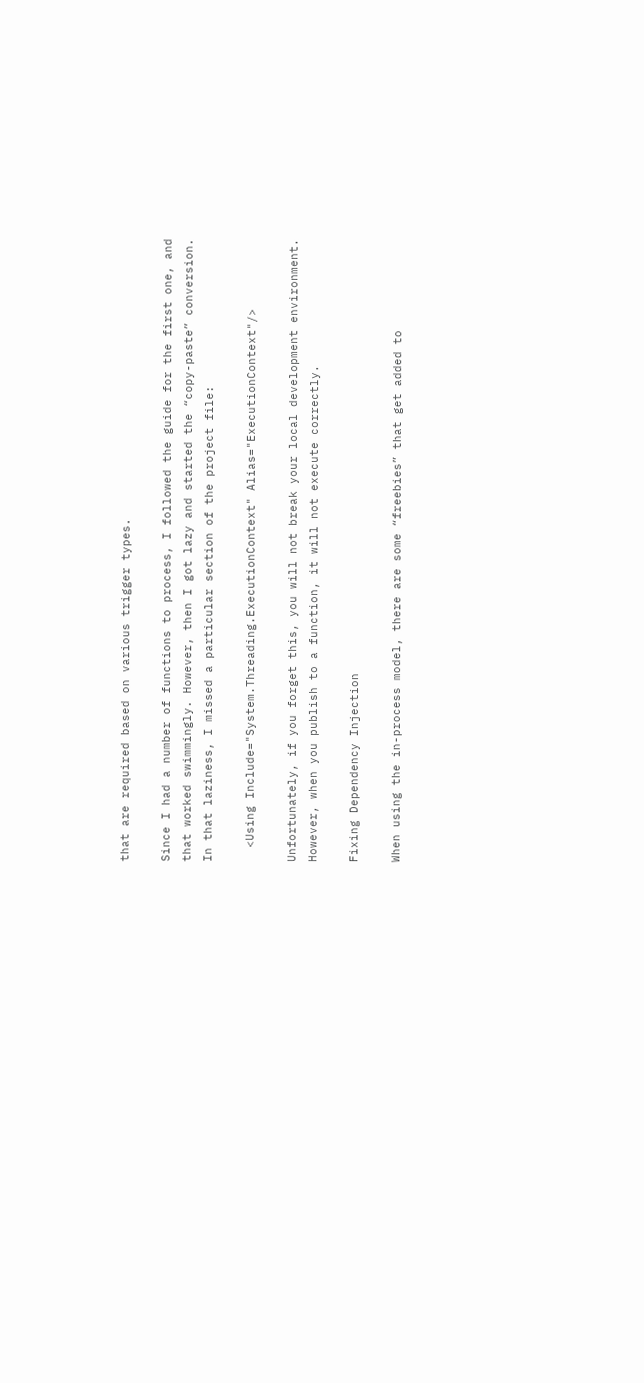that are required based on various trigger types.

Since I had a number of functions to process, I followed the guide for the first one, and that worked swimmingly. However, then I got lazy and started the “copy-paste” conversion. In that laziness, I missed a particular section of the project file:

  <Using Include="System.Threading.ExecutionContext" Alias="ExecutionContext"/>

Unfortunately, if you forget this, you will not break your local development environment. However, when you publish to a function, it will not execute correctly.

Fixing Dependency Injection

When using the in-process model, there are some “freebies” that get added to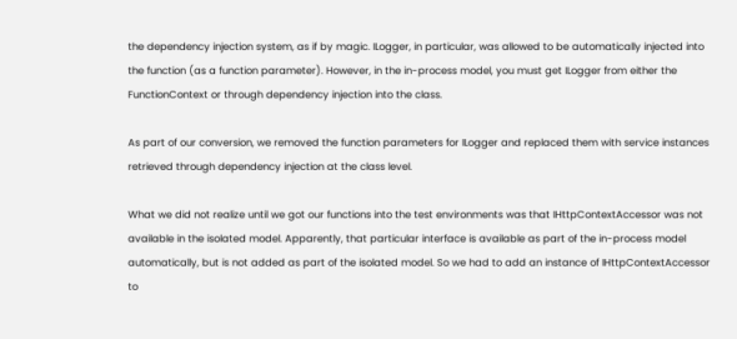the dependency injection system, as if by magic. ILogger, in particular, was allowed to be automatically injected into the function (as a function parameter). However, in the in-process model, you must get ILogger from either the FunctionContext or through dependency injection into the class.

As part of our conversion, we removed the function parameters for ILogger and replaced them with service instances retrieved through dependency injection at the class level.

What we did not realize until we got our functions into the test environments was that IHttpContextAccessor was not available in the isolated model. Apparently, that particular interface is available as part of the in-process model automatically, but is not added as part of the isolated model. So we had to add an instance of IHttpContextAccessor to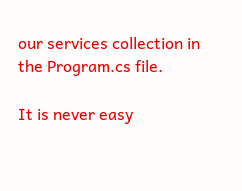our services collection in the Program.cs file.

It is never easy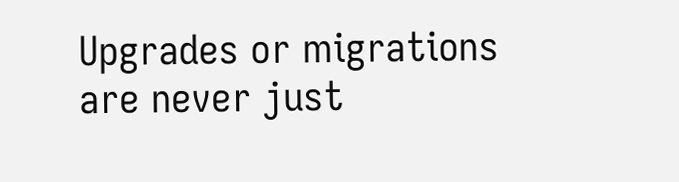Upgrades or migrations are never just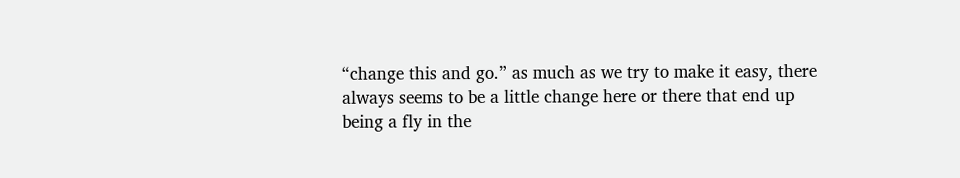“change this and go.” as much as we try to make it easy, there always seems to be a little change here or there that end up being a fly in the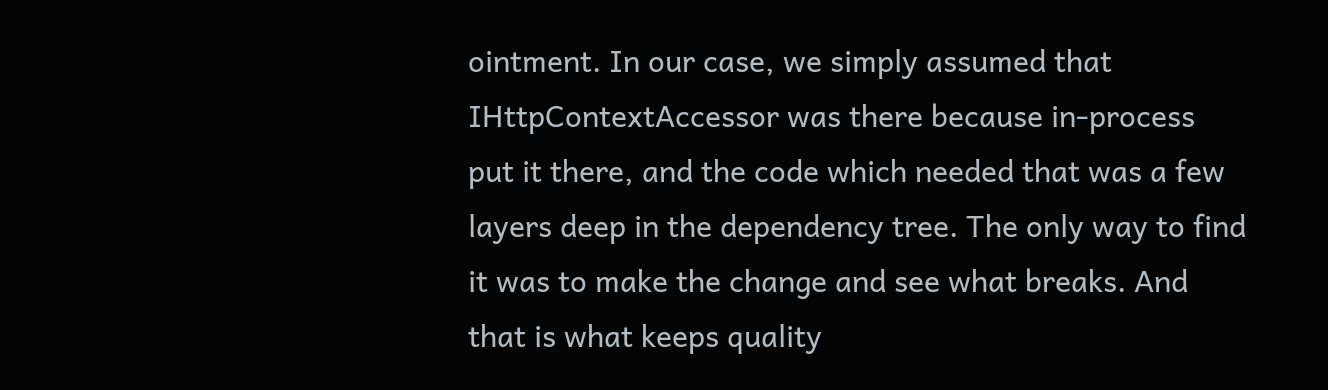ointment. In our case, we simply assumed that IHttpContextAccessor was there because in-process put it there, and the code which needed that was a few layers deep in the dependency tree. The only way to find it was to make the change and see what breaks. And that is what keeps quality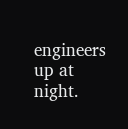engineers up at night.